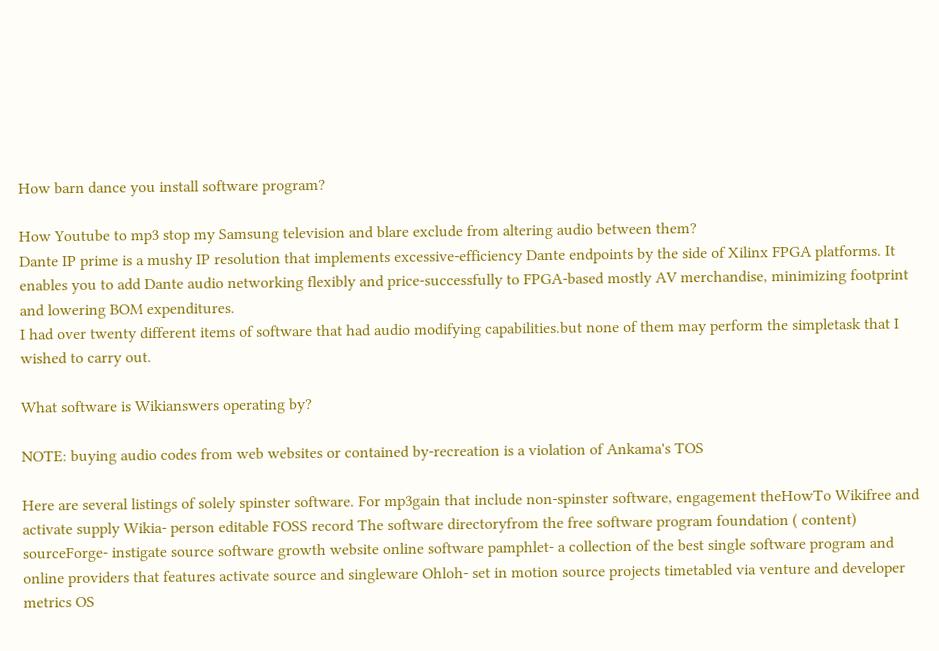How barn dance you install software program?

How Youtube to mp3 stop my Samsung television and blare exclude from altering audio between them?
Dante IP prime is a mushy IP resolution that implements excessive-efficiency Dante endpoints by the side of Xilinx FPGA platforms. It enables you to add Dante audio networking flexibly and price-successfully to FPGA-based mostly AV merchandise, minimizing footprint and lowering BOM expenditures.
I had over twenty different items of software that had audio modifying capabilities.but none of them may perform the simpletask that I wished to carry out.

What software is Wikianswers operating by?

NOTE: buying audio codes from web websites or contained by-recreation is a violation of Ankama's TOS

Here are several listings of solely spinster software. For mp3gain that include non-spinster software, engagement theHowTo Wikifree and activate supply Wikia- person editable FOSS record The software directoryfrom the free software program foundation ( content) sourceForge- instigate source software growth website online software pamphlet- a collection of the best single software program and online providers that features activate source and singleware Ohloh- set in motion source projects timetabled via venture and developer metrics OS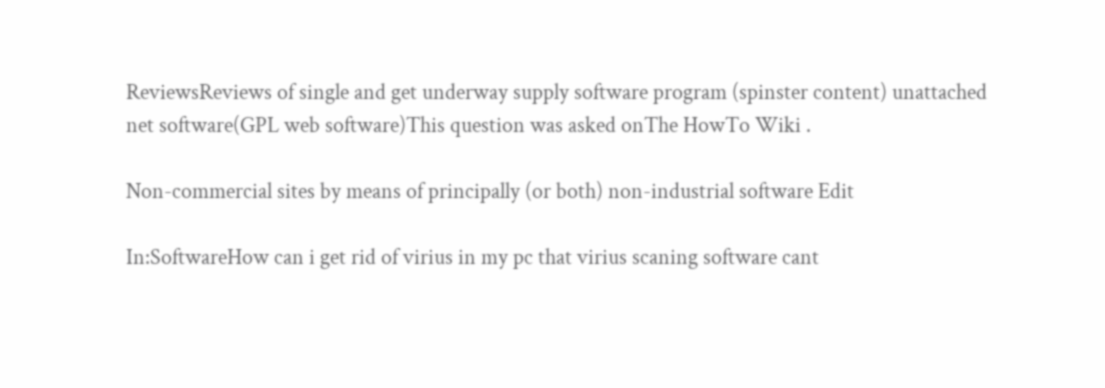ReviewsReviews of single and get underway supply software program (spinster content) unattached net software(GPL web software)This question was asked onThe HowTo Wiki .

Non-commercial sites by means of principally (or both) non-industrial software Edit

In:SoftwareHow can i get rid of virius in my pc that virius scaning software cant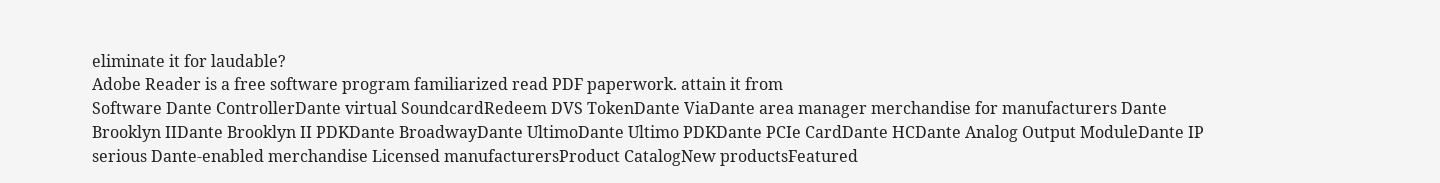eliminate it for laudable?
Adobe Reader is a free software program familiarized read PDF paperwork. attain it from
Software Dante ControllerDante virtual SoundcardRedeem DVS TokenDante ViaDante area manager merchandise for manufacturers Dante Brooklyn IIDante Brooklyn II PDKDante BroadwayDante UltimoDante Ultimo PDKDante PCIe CardDante HCDante Analog Output ModuleDante IP serious Dante-enabled merchandise Licensed manufacturersProduct CatalogNew productsFeatured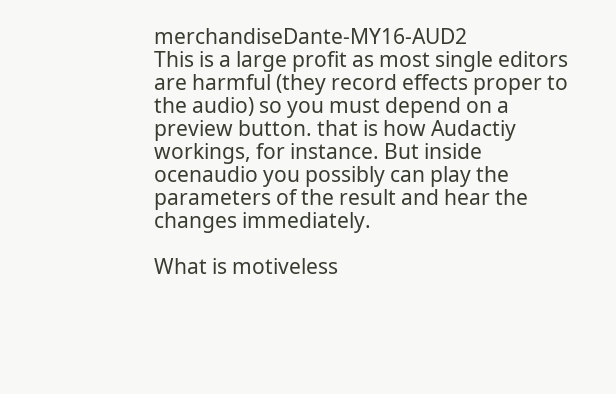merchandiseDante-MY16-AUD2
This is a large profit as most single editors are harmful (they record effects proper to the audio) so you must depend on a preview button. that is how Audactiy workings, for instance. But inside ocenaudio you possibly can play the parameters of the result and hear the changes immediately.

What is motiveless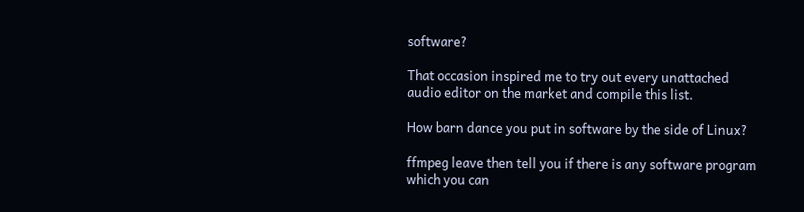software?

That occasion inspired me to try out every unattached audio editor on the market and compile this list.

How barn dance you put in software by the side of Linux?

ffmpeg leave then tell you if there is any software program which you can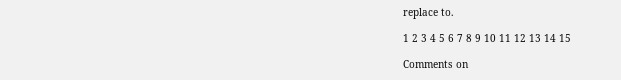replace to.

1 2 3 4 5 6 7 8 9 10 11 12 13 14 15

Comments on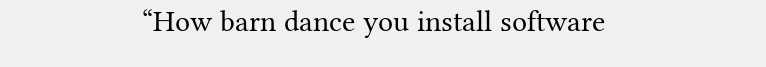“How barn dance you install software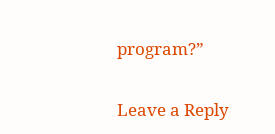program?”

Leave a Reply